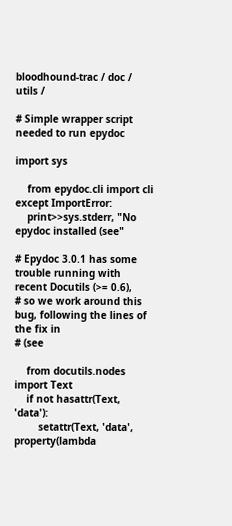bloodhound-trac / doc / utils /

# Simple wrapper script needed to run epydoc

import sys

    from epydoc.cli import cli
except ImportError:
    print>>sys.stderr, "No epydoc installed (see"

# Epydoc 3.0.1 has some trouble running with recent Docutils (>= 0.6),
# so we work around this bug, following the lines of the fix in
# (see

    from docutils.nodes import Text
    if not hasattr(Text, 'data'):
        setattr(Text, 'data', property(lambda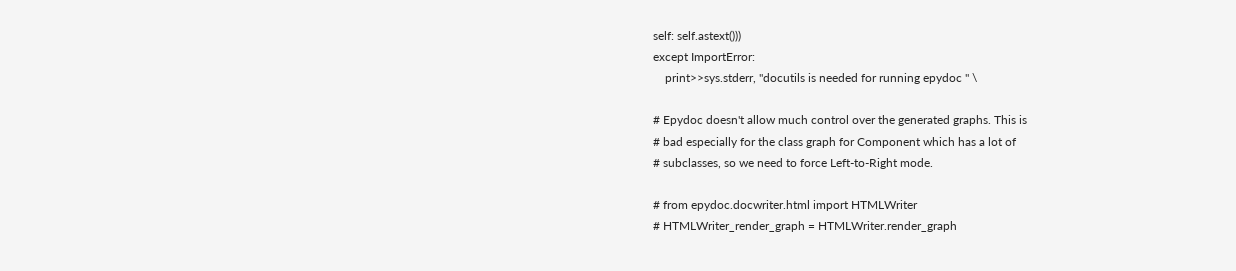self: self.astext()))
except ImportError:
    print>>sys.stderr, "docutils is needed for running epydoc " \

# Epydoc doesn't allow much control over the generated graphs. This is
# bad especially for the class graph for Component which has a lot of
# subclasses, so we need to force Left-to-Right mode.

# from epydoc.docwriter.html import HTMLWriter
# HTMLWriter_render_graph = HTMLWriter.render_graph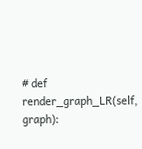# def render_graph_LR(self, graph):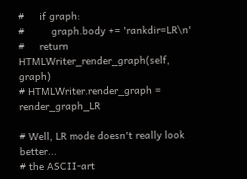#     if graph:
#         graph.body += 'rankdir=LR\n'
#     return HTMLWriter_render_graph(self, graph)
# HTMLWriter.render_graph = render_graph_LR

# Well, LR mode doesn't really look better...
# the ASCII-art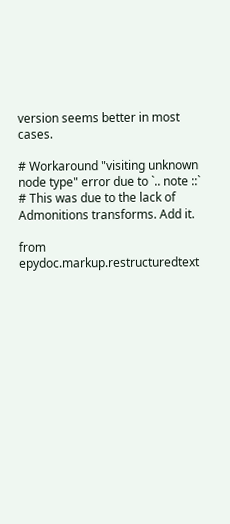version seems better in most cases.

# Workaround "visiting unknown node type" error due to `.. note ::`
# This was due to the lack of Admonitions transforms. Add it.

from epydoc.markup.restructuredtext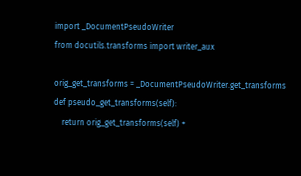import _DocumentPseudoWriter
from docutils.transforms import writer_aux

orig_get_transforms = _DocumentPseudoWriter.get_transforms
def pseudo_get_transforms(self):
    return orig_get_transforms(self) +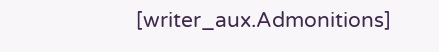[writer_aux.Admonitions]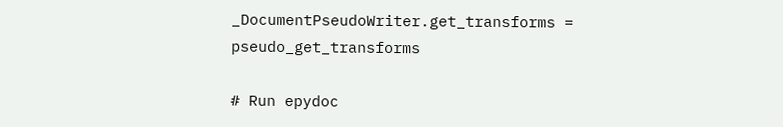_DocumentPseudoWriter.get_transforms = pseudo_get_transforms

# Run epydoc